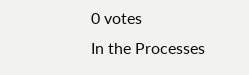0 votes
In the Processes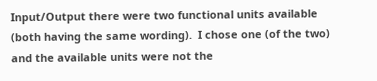Input/Output there were two functional units available (both having the same wording).  I chose one (of the two) and the available units were not the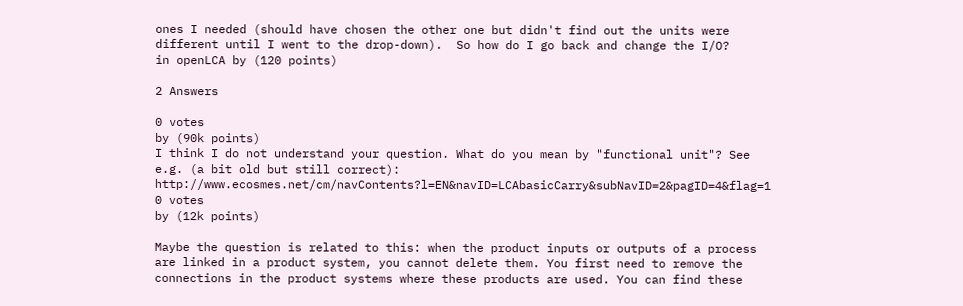ones I needed (should have chosen the other one but didn't find out the units were different until I went to the drop-down).  So how do I go back and change the I/O?
in openLCA by (120 points)

2 Answers

0 votes
by (90k points)
I think I do not understand your question. What do you mean by "functional unit"? See e.g. (a bit old but still correct): http://www.ecosmes.net/cm/navContents?l=EN&navID=LCAbasicCarry&subNavID=2&pagID=4&flag=1
0 votes
by (12k points)

Maybe the question is related to this: when the product inputs or outputs of a process are linked in a product system, you cannot delete them. You first need to remove the connections in the product systems where these products are used. You can find these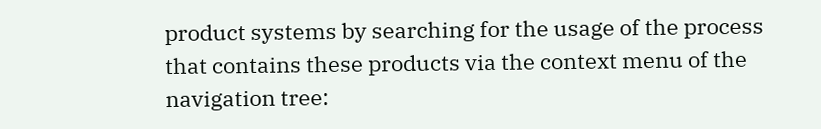product systems by searching for the usage of the process that contains these products via the context menu of the navigation tree: